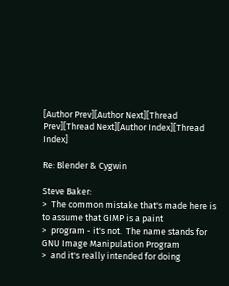[Author Prev][Author Next][Thread Prev][Thread Next][Author Index][Thread Index]

Re: Blender & Cygwin

Steve Baker:
>  The common mistake that's made here is to assume that GIMP is a paint
>  program - it's not.  The name stands for GNU Image Manipulation Program
>  and it's really intended for doing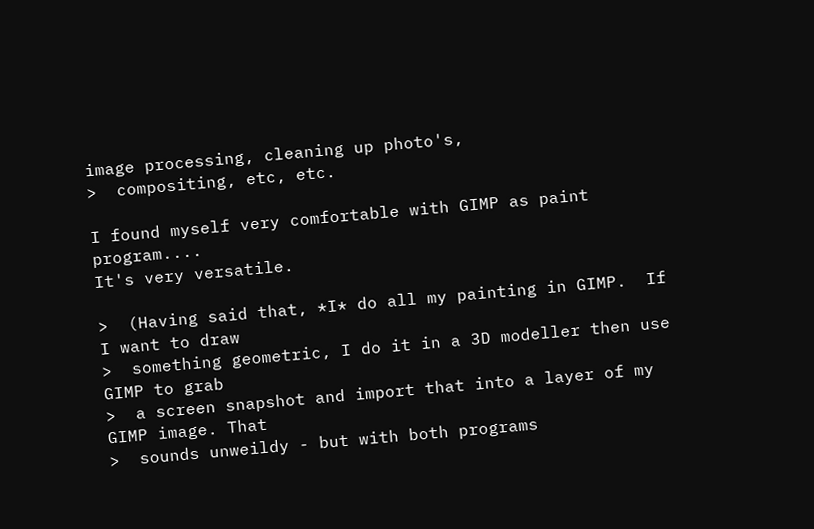image processing, cleaning up photo's,
>  compositing, etc, etc.

I found myself very comfortable with GIMP as paint program....
It's very versatile.

>  (Having said that, *I* do all my painting in GIMP.  If I want to draw
>  something geometric, I do it in a 3D modeller then use GIMP to grab
>  a screen snapshot and import that into a layer of my GIMP image. That
>  sounds unweildy - but with both programs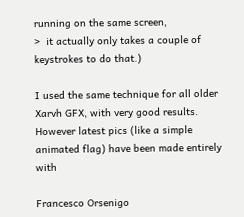running on the same screen,
>  it actually only takes a couple of keystrokes to do that.)

I used the same technique for all older Xarvh GFX, with very good results.
However latest pics (like a simple animated flag) have been made entirely with

Francesco Orsenigo